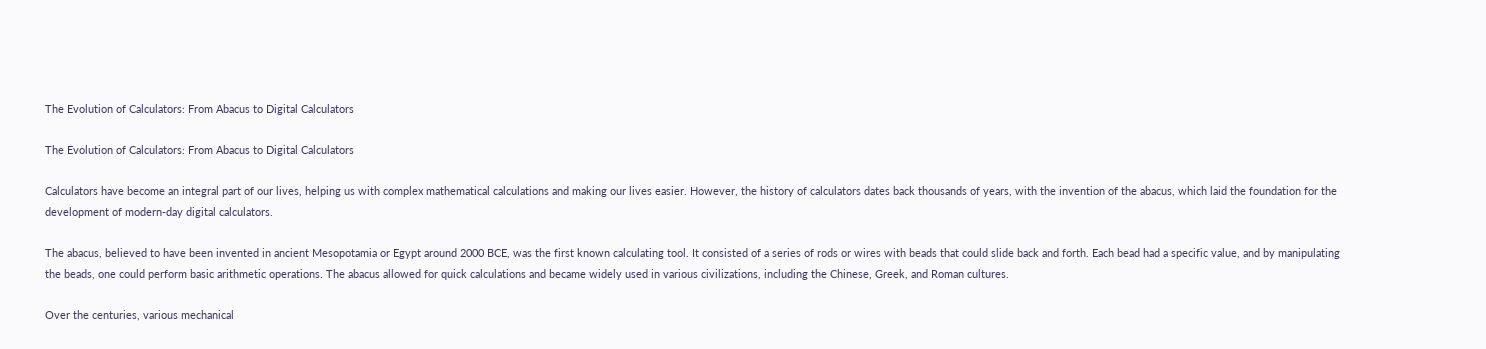The Evolution of Calculators: From Abacus to Digital Calculators

The Evolution of Calculators: From Abacus to Digital Calculators

Calculators have become an integral part of our lives, helping us with complex mathematical calculations and making our lives easier. However, the history of calculators dates back thousands of years, with the invention of the abacus, which laid the foundation for the development of modern-day digital calculators.

The abacus, believed to have been invented in ancient Mesopotamia or Egypt around 2000 BCE, was the first known calculating tool. It consisted of a series of rods or wires with beads that could slide back and forth. Each bead had a specific value, and by manipulating the beads, one could perform basic arithmetic operations. The abacus allowed for quick calculations and became widely used in various civilizations, including the Chinese, Greek, and Roman cultures.

Over the centuries, various mechanical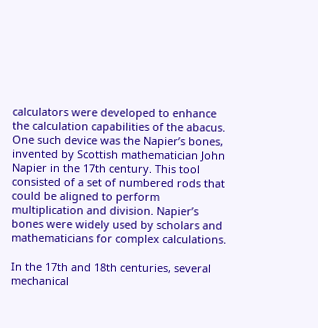calculators were developed to enhance the calculation capabilities of the abacus. One such device was the Napier’s bones, invented by Scottish mathematician John Napier in the 17th century. This tool consisted of a set of numbered rods that could be aligned to perform multiplication and division. Napier’s bones were widely used by scholars and mathematicians for complex calculations.

In the 17th and 18th centuries, several mechanical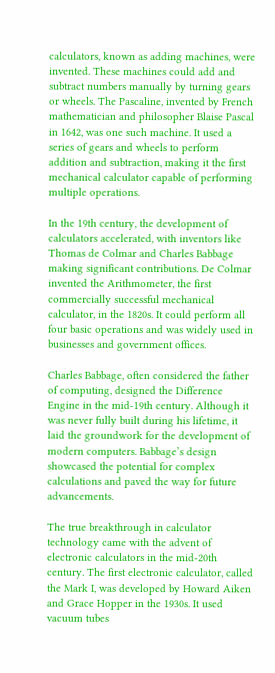calculators, known as adding machines, were invented. These machines could add and subtract numbers manually by turning gears or wheels. The Pascaline, invented by French mathematician and philosopher Blaise Pascal in 1642, was one such machine. It used a series of gears and wheels to perform addition and subtraction, making it the first mechanical calculator capable of performing multiple operations.

In the 19th century, the development of calculators accelerated, with inventors like Thomas de Colmar and Charles Babbage making significant contributions. De Colmar invented the Arithmometer, the first commercially successful mechanical calculator, in the 1820s. It could perform all four basic operations and was widely used in businesses and government offices.

Charles Babbage, often considered the father of computing, designed the Difference Engine in the mid-19th century. Although it was never fully built during his lifetime, it laid the groundwork for the development of modern computers. Babbage’s design showcased the potential for complex calculations and paved the way for future advancements.

The true breakthrough in calculator technology came with the advent of electronic calculators in the mid-20th century. The first electronic calculator, called the Mark I, was developed by Howard Aiken and Grace Hopper in the 1930s. It used vacuum tubes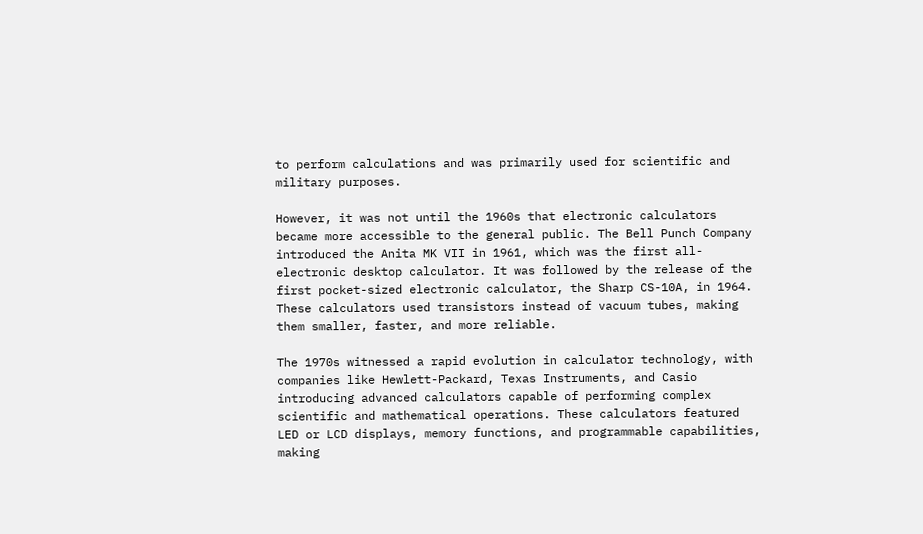to perform calculations and was primarily used for scientific and military purposes.

However, it was not until the 1960s that electronic calculators became more accessible to the general public. The Bell Punch Company introduced the Anita MK VII in 1961, which was the first all-electronic desktop calculator. It was followed by the release of the first pocket-sized electronic calculator, the Sharp CS-10A, in 1964. These calculators used transistors instead of vacuum tubes, making them smaller, faster, and more reliable.

The 1970s witnessed a rapid evolution in calculator technology, with companies like Hewlett-Packard, Texas Instruments, and Casio introducing advanced calculators capable of performing complex scientific and mathematical operations. These calculators featured LED or LCD displays, memory functions, and programmable capabilities, making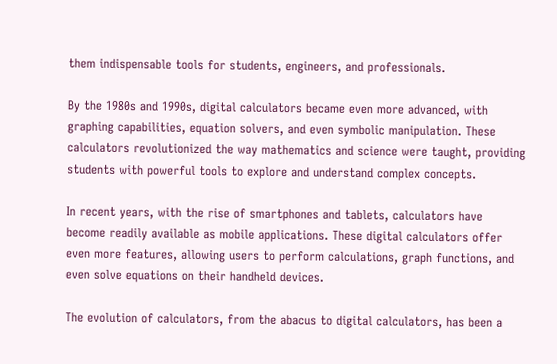them indispensable tools for students, engineers, and professionals.

By the 1980s and 1990s, digital calculators became even more advanced, with graphing capabilities, equation solvers, and even symbolic manipulation. These calculators revolutionized the way mathematics and science were taught, providing students with powerful tools to explore and understand complex concepts.

In recent years, with the rise of smartphones and tablets, calculators have become readily available as mobile applications. These digital calculators offer even more features, allowing users to perform calculations, graph functions, and even solve equations on their handheld devices.

The evolution of calculators, from the abacus to digital calculators, has been a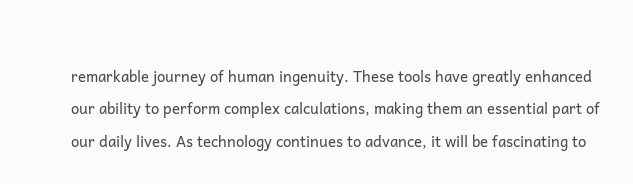remarkable journey of human ingenuity. These tools have greatly enhanced our ability to perform complex calculations, making them an essential part of our daily lives. As technology continues to advance, it will be fascinating to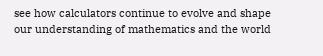see how calculators continue to evolve and shape our understanding of mathematics and the world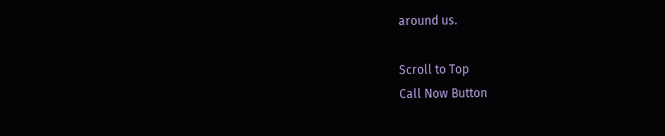around us.

Scroll to Top
Call Now Button